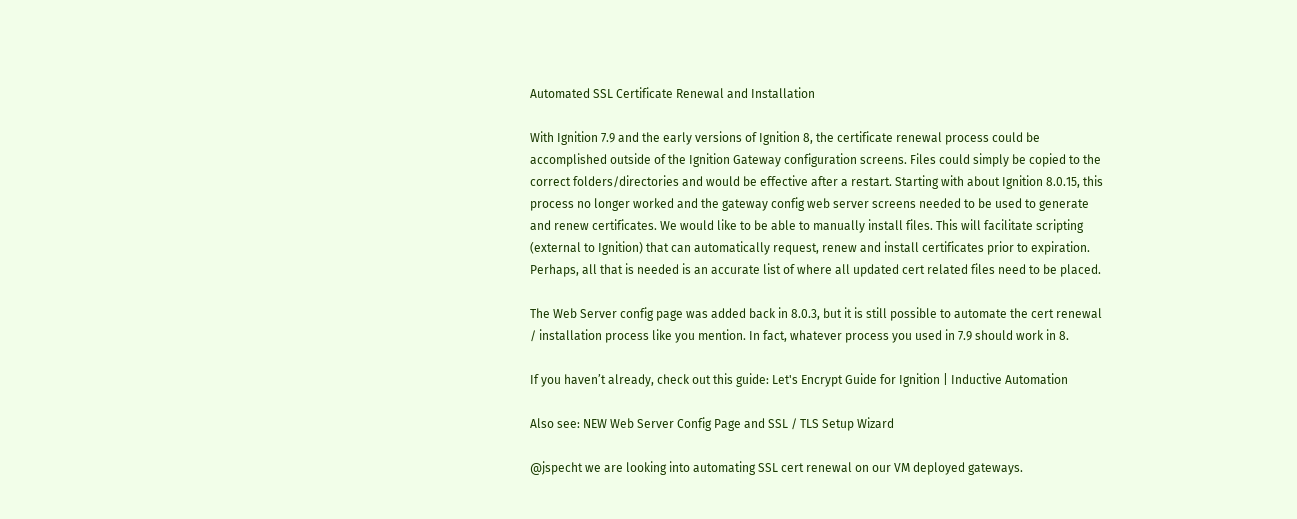Automated SSL Certificate Renewal and Installation

With Ignition 7.9 and the early versions of Ignition 8, the certificate renewal process could be accomplished outside of the Ignition Gateway configuration screens. Files could simply be copied to the correct folders/directories and would be effective after a restart. Starting with about Ignition 8.0.15, this process no longer worked and the gateway config web server screens needed to be used to generate and renew certificates. We would like to be able to manually install files. This will facilitate scripting (external to Ignition) that can automatically request, renew and install certificates prior to expiration. Perhaps, all that is needed is an accurate list of where all updated cert related files need to be placed.

The Web Server config page was added back in 8.0.3, but it is still possible to automate the cert renewal / installation process like you mention. In fact, whatever process you used in 7.9 should work in 8.

If you haven’t already, check out this guide: Let's Encrypt Guide for Ignition | Inductive Automation

Also see: NEW Web Server Config Page and SSL / TLS Setup Wizard

@jspecht we are looking into automating SSL cert renewal on our VM deployed gateways.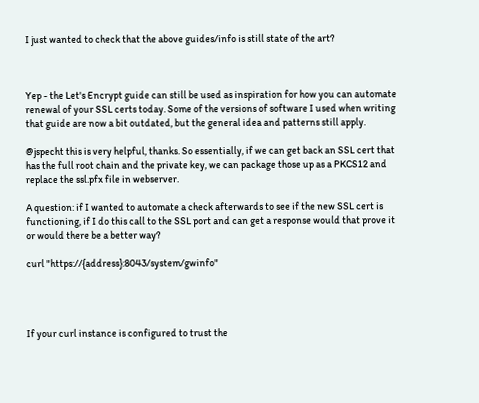I just wanted to check that the above guides/info is still state of the art?



Yep - the Let's Encrypt guide can still be used as inspiration for how you can automate renewal of your SSL certs today. Some of the versions of software I used when writing that guide are now a bit outdated, but the general idea and patterns still apply.

@jspecht this is very helpful, thanks. So essentially, if we can get back an SSL cert that has the full root chain and the private key, we can package those up as a PKCS12 and replace the ssl.pfx file in webserver.

A question: if I wanted to automate a check afterwards to see if the new SSL cert is functioning, if I do this call to the SSL port and can get a response would that prove it or would there be a better way?

curl "https://{address}:8043/system/gwinfo"




If your curl instance is configured to trust the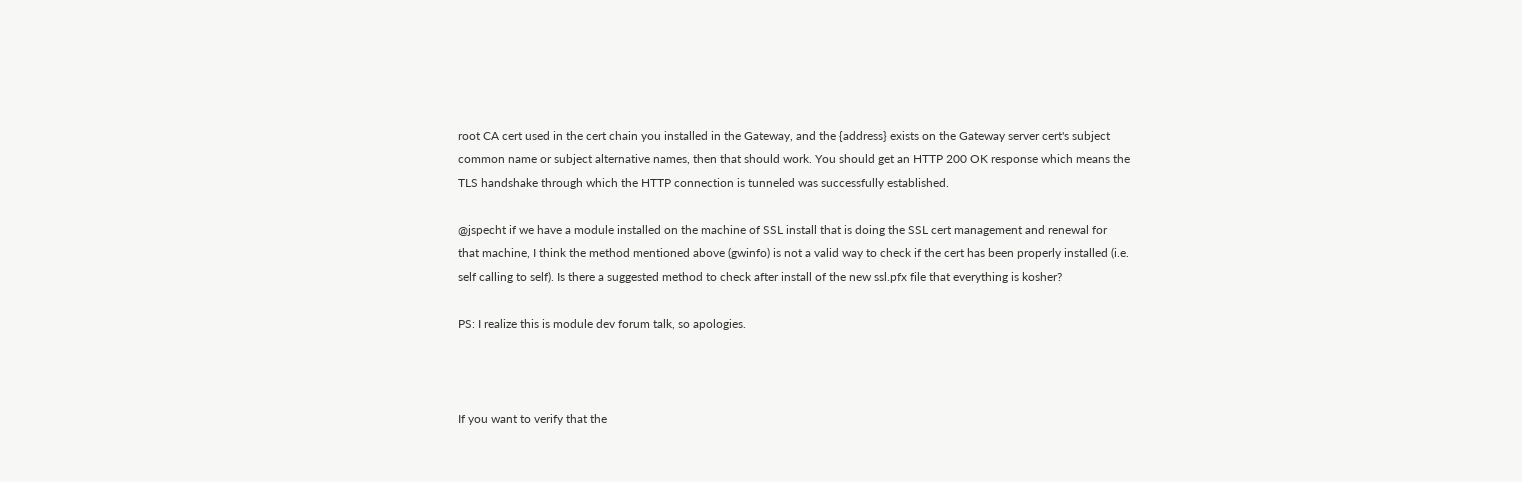root CA cert used in the cert chain you installed in the Gateway, and the {address} exists on the Gateway server cert's subject common name or subject alternative names, then that should work. You should get an HTTP 200 OK response which means the TLS handshake through which the HTTP connection is tunneled was successfully established.

@jspecht if we have a module installed on the machine of SSL install that is doing the SSL cert management and renewal for that machine, I think the method mentioned above (gwinfo) is not a valid way to check if the cert has been properly installed (i.e. self calling to self). Is there a suggested method to check after install of the new ssl.pfx file that everything is kosher?

PS: I realize this is module dev forum talk, so apologies.



If you want to verify that the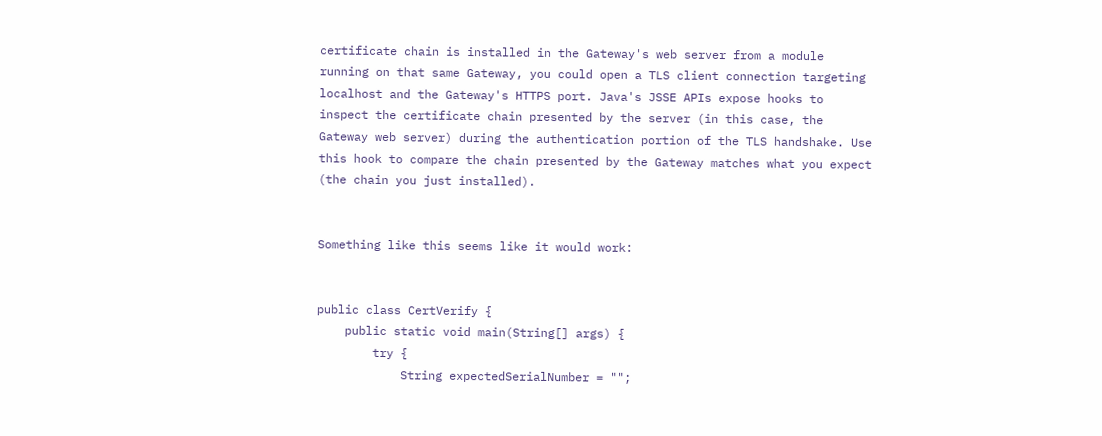certificate chain is installed in the Gateway's web server from a module running on that same Gateway, you could open a TLS client connection targeting localhost and the Gateway's HTTPS port. Java's JSSE APIs expose hooks to inspect the certificate chain presented by the server (in this case, the Gateway web server) during the authentication portion of the TLS handshake. Use this hook to compare the chain presented by the Gateway matches what you expect (the chain you just installed).


Something like this seems like it would work:


public class CertVerify {
    public static void main(String[] args) {
        try {
            String expectedSerialNumber = "";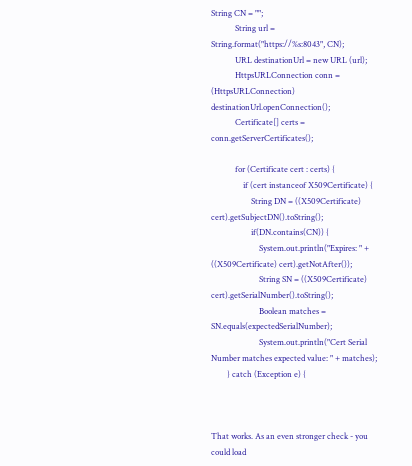String CN = "";
            String url = String.format("https://%s:8043", CN);
            URL destinationUrl = new URL (url);
            HttpsURLConnection conn = (HttpsURLConnection) destinationUrl.openConnection();
            Certificate[] certs = conn.getServerCertificates();

            for (Certificate cert : certs) {
                if (cert instanceof X509Certificate) {
                    String DN = ((X509Certificate) cert).getSubjectDN().toString();
                    if(DN.contains(CN)) {
                        System.out.println("Expires: " + ((X509Certificate) cert).getNotAfter());
                        String SN = ((X509Certificate) cert).getSerialNumber().toString();
                        Boolean matches = SN.equals(expectedSerialNumber);
                        System.out.println("Cert Serial Number matches expected value: " + matches);
        } catch (Exception e) {



That works. As an even stronger check - you could load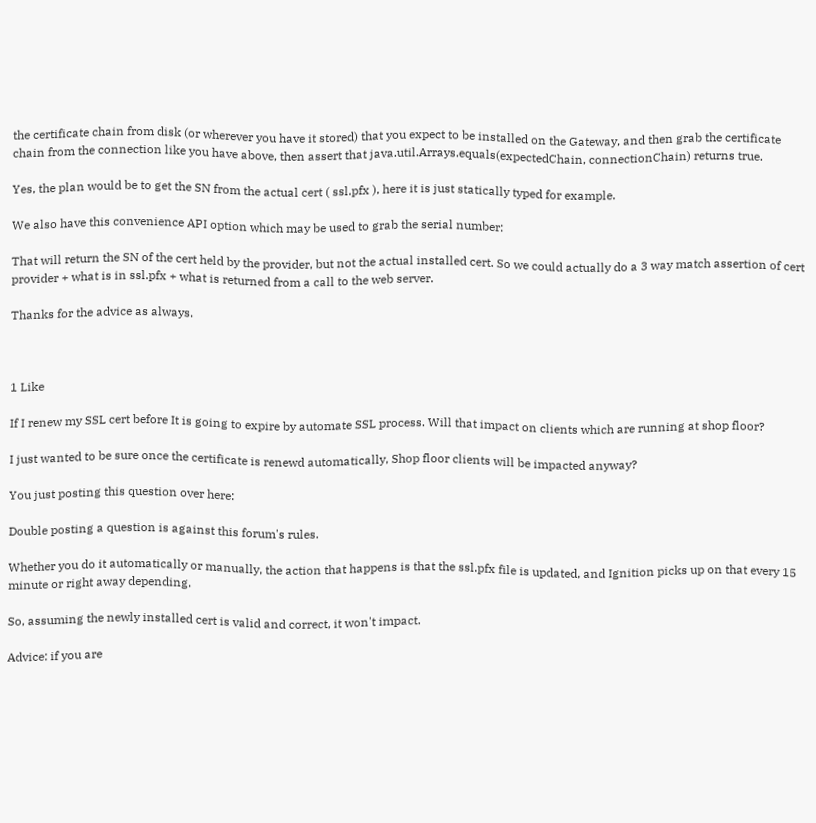the certificate chain from disk (or wherever you have it stored) that you expect to be installed on the Gateway, and then grab the certificate chain from the connection like you have above, then assert that java.util.Arrays.equals(expectedChain, connectionChain) returns true.

Yes, the plan would be to get the SN from the actual cert ( ssl.pfx ), here it is just statically typed for example.

We also have this convenience API option which may be used to grab the serial number:

That will return the SN of the cert held by the provider, but not the actual installed cert. So we could actually do a 3 way match assertion of cert provider + what is in ssl.pfx + what is returned from a call to the web server.

Thanks for the advice as always.



1 Like

If I renew my SSL cert before It is going to expire by automate SSL process. Will that impact on clients which are running at shop floor?

I just wanted to be sure once the certificate is renewd automatically, Shop floor clients will be impacted anyway?

You just posting this question over here:

Double posting a question is against this forum's rules.

Whether you do it automatically or manually, the action that happens is that the ssl.pfx file is updated, and Ignition picks up on that every 15 minute or right away depending.

So, assuming the newly installed cert is valid and correct, it won't impact.

Advice: if you are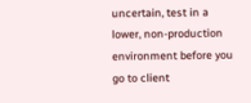uncertain, test in a lower, non-production environment before you go to client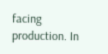facing production. In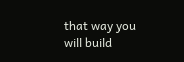that way you will build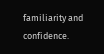familiarity and confidence.